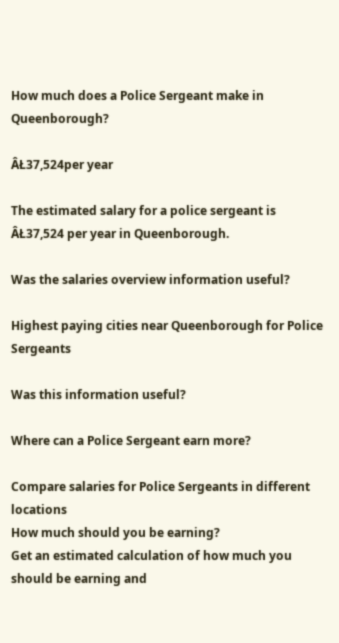How much does a Police Sergeant make in Queenborough?

ÂŁ37,524per year

The estimated salary for a police sergeant is ÂŁ37,524 per year in Queenborough.

Was the salaries overview information useful?

Highest paying cities near Queenborough for Police Sergeants

Was this information useful?

Where can a Police Sergeant earn more?

Compare salaries for Police Sergeants in different locations
How much should you be earning?
Get an estimated calculation of how much you should be earning and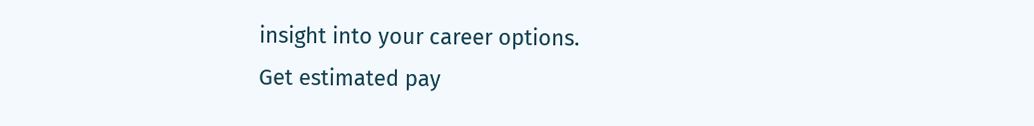insight into your career options.
Get estimated pay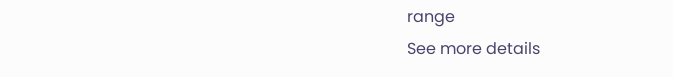range
See more details